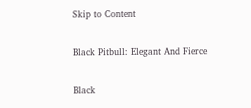Skip to Content

Black Pitbull: Elegant And Fierce

Black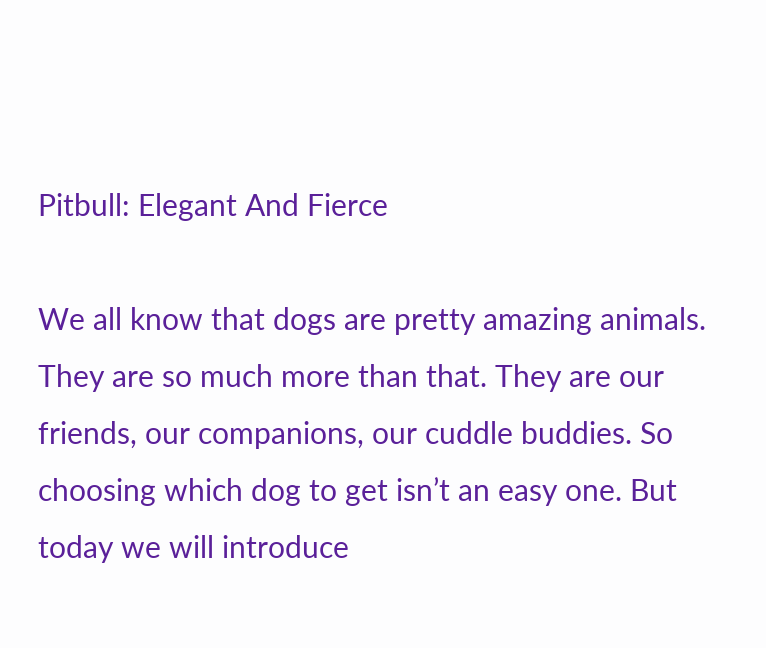Pitbull: Elegant And Fierce

We all know that dogs are pretty amazing animals. They are so much more than that. They are our friends, our companions, our cuddle buddies. So choosing which dog to get isn’t an easy one. But today we will introduce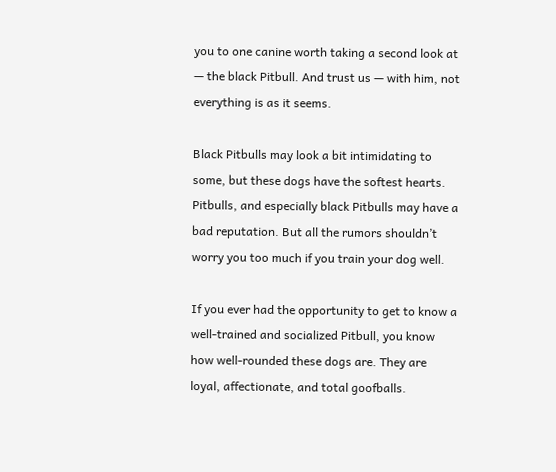you to one canine worth taking a second look at — the black Pitbull. And trust us — with him, not everything is as it seems.

Black Pitbulls may look a bit intimidating to some, but these dogs have the softest hearts. Pitbulls, and especially black Pitbulls may have a bad reputation. But all the rumors shouldn’t worry you too much if you train your dog well.

If you ever had the opportunity to get to know a well-trained and socialized Pitbull, you know how well-rounded these dogs are. They are loyal, affectionate, and total goofballs.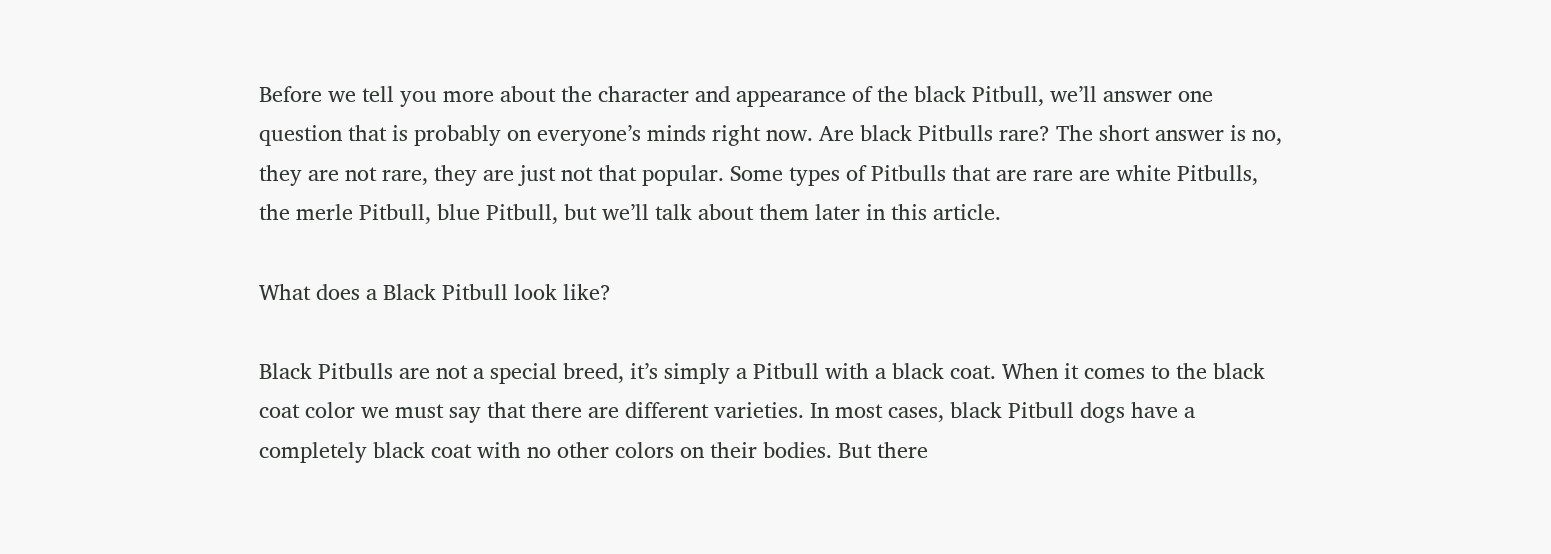Before we tell you more about the character and appearance of the black Pitbull, we’ll answer one question that is probably on everyone’s minds right now. Are black Pitbulls rare? The short answer is no, they are not rare, they are just not that popular. Some types of Pitbulls that are rare are white Pitbulls, the merle Pitbull, blue Pitbull, but we’ll talk about them later in this article.

What does a Black Pitbull look like?

Black Pitbulls are not a special breed, it’s simply a Pitbull with a black coat. When it comes to the black coat color we must say that there are different varieties. In most cases, black Pitbull dogs have a completely black coat with no other colors on their bodies. But there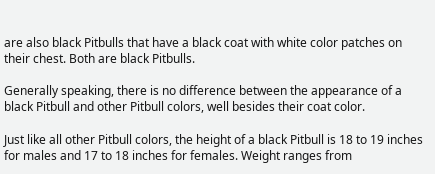are also black Pitbulls that have a black coat with white color patches on their chest. Both are black Pitbulls.

Generally speaking, there is no difference between the appearance of a black Pitbull and other Pitbull colors, well besides their coat color.

Just like all other Pitbull colors, the height of a black Pitbull is 18 to 19 inches for males and 17 to 18 inches for females. Weight ranges from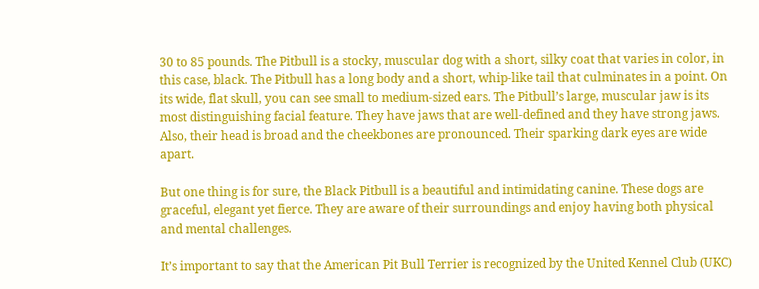30 to 85 pounds. The Pitbull is a stocky, muscular dog with a short, silky coat that varies in color, in this case, black. The Pitbull has a long body and a short, whip-like tail that culminates in a point. On its wide, flat skull, you can see small to medium-sized ears. The Pitbull’s large, muscular jaw is its most distinguishing facial feature. They have jaws that are well-defined and they have strong jaws. Also, their head is broad and the cheekbones are pronounced. Their sparking dark eyes are wide apart.

But one thing is for sure, the Black Pitbull is a beautiful and intimidating canine. These dogs are graceful, elegant yet fierce. They are aware of their surroundings and enjoy having both physical and mental challenges.

It’s important to say that the American Pit Bull Terrier is recognized by the United Kennel Club (UKC)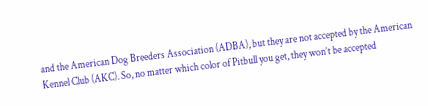and the American Dog Breeders Association (ADBA), but they are not accepted by the American Kennel Club (AKC). So, no matter which color of Pitbull you get, they won’t be accepted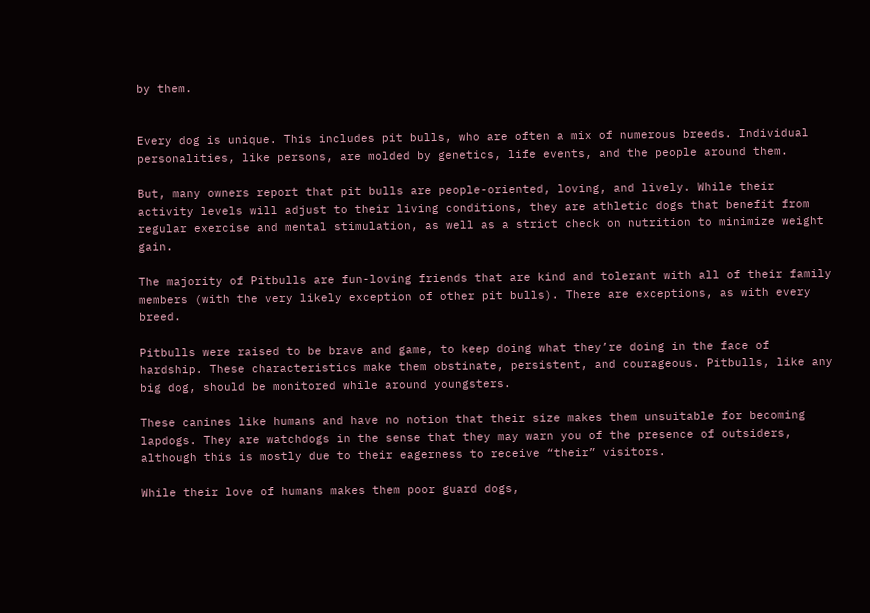by them.


Every dog is unique. This includes pit bulls, who are often a mix of numerous breeds. Individual personalities, like persons, are molded by genetics, life events, and the people around them.

But, many owners report that pit bulls are people-oriented, loving, and lively. While their activity levels will adjust to their living conditions, they are athletic dogs that benefit from regular exercise and mental stimulation, as well as a strict check on nutrition to minimize weight gain.

The majority of Pitbulls are fun-loving friends that are kind and tolerant with all of their family members (with the very likely exception of other pit bulls). There are exceptions, as with every breed.

Pitbulls were raised to be brave and game, to keep doing what they’re doing in the face of hardship. These characteristics make them obstinate, persistent, and courageous. Pitbulls, like any big dog, should be monitored while around youngsters.

These canines like humans and have no notion that their size makes them unsuitable for becoming lapdogs. They are watchdogs in the sense that they may warn you of the presence of outsiders, although this is mostly due to their eagerness to receive “their” visitors.

While their love of humans makes them poor guard dogs,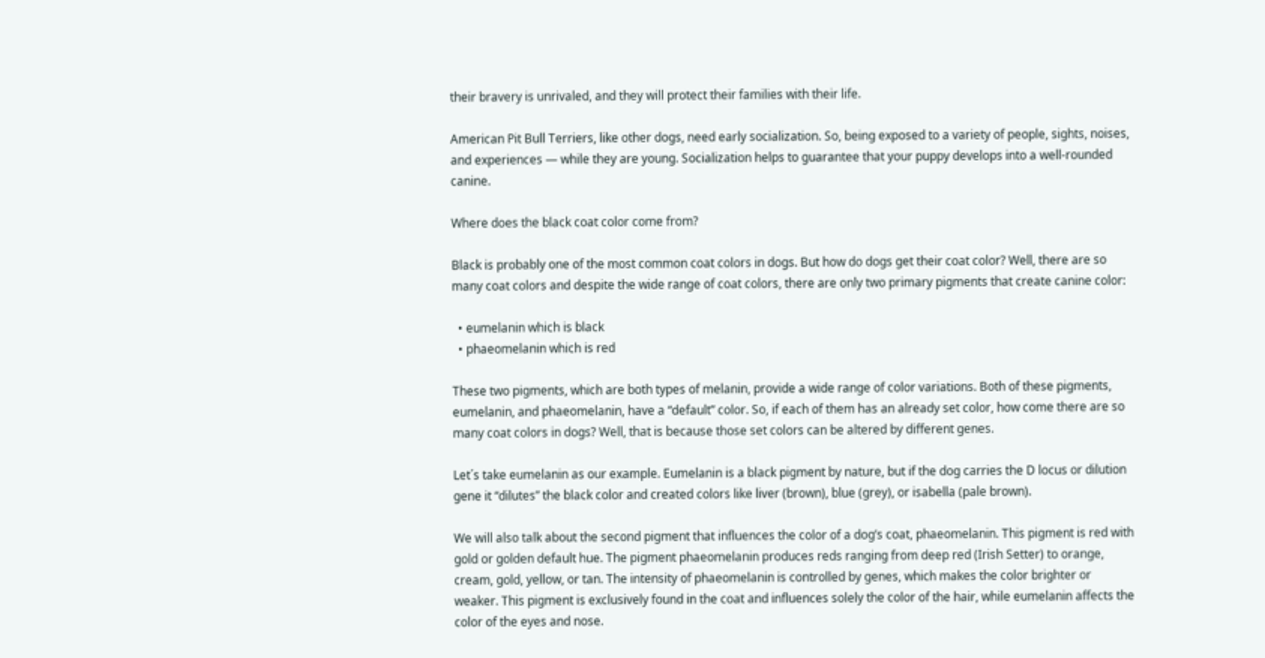their bravery is unrivaled, and they will protect their families with their life.

American Pit Bull Terriers, like other dogs, need early socialization. So, being exposed to a variety of people, sights, noises, and experiences — while they are young. Socialization helps to guarantee that your puppy develops into a well-rounded canine.

Where does the black coat color come from?

Black is probably one of the most common coat colors in dogs. But how do dogs get their coat color? Well, there are so many coat colors and despite the wide range of coat colors, there are only two primary pigments that create canine color:

  • eumelanin which is black
  • phaeomelanin which is red

These two pigments, which are both types of melanin, provide a wide range of color variations. Both of these pigments, eumelanin, and phaeomelanin, have a “default” color. So, if each of them has an already set color, how come there are so many coat colors in dogs? Well, that is because those set colors can be altered by different genes.

Let´s take eumelanin as our example. Eumelanin is a black pigment by nature, but if the dog carries the D locus or dilution gene it “dilutes” the black color and created colors like liver (brown), blue (grey), or isabella (pale brown).

We will also talk about the second pigment that influences the color of a dog’s coat, phaeomelanin. This pigment is red with gold or golden default hue. The pigment phaeomelanin produces reds ranging from deep red (Irish Setter) to orange, cream, gold, yellow, or tan. The intensity of phaeomelanin is controlled by genes, which makes the color brighter or weaker. This pigment is exclusively found in the coat and influences solely the color of the hair, while eumelanin affects the color of the eyes and nose.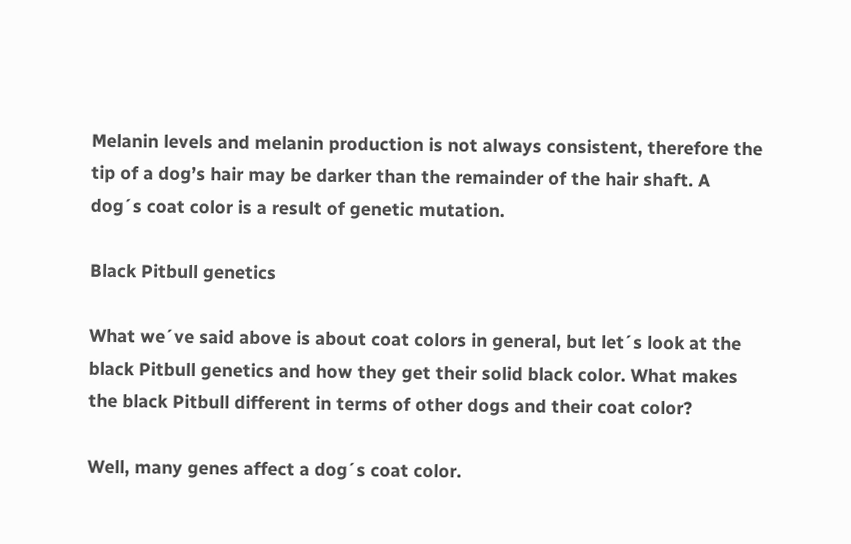Melanin levels and melanin production is not always consistent, therefore the tip of a dog’s hair may be darker than the remainder of the hair shaft. A dog´s coat color is a result of genetic mutation.

Black Pitbull genetics

What we´ve said above is about coat colors in general, but let´s look at the black Pitbull genetics and how they get their solid black color. What makes the black Pitbull different in terms of other dogs and their coat color?

Well, many genes affect a dog´s coat color.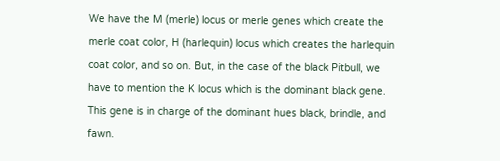We have the M (merle) locus or merle genes which create the merle coat color, H (harlequin) locus which creates the harlequin coat color, and so on. But, in the case of the black Pitbull, we have to mention the K locus which is the dominant black gene. This gene is in charge of the dominant hues black, brindle, and fawn.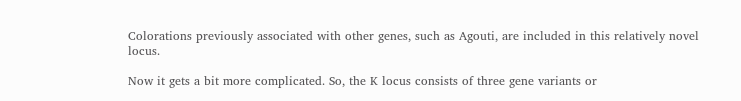Colorations previously associated with other genes, such as Agouti, are included in this relatively novel locus.

Now it gets a bit more complicated. So, the K locus consists of three gene variants or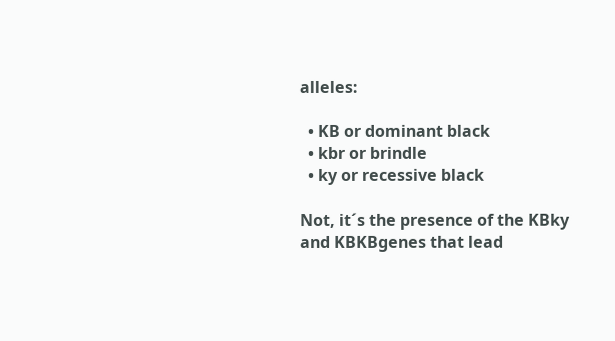alleles:

  • KB or dominant black
  • kbr or brindle
  • ky or recessive black

Not, it´s the presence of the KBky and KBKBgenes that lead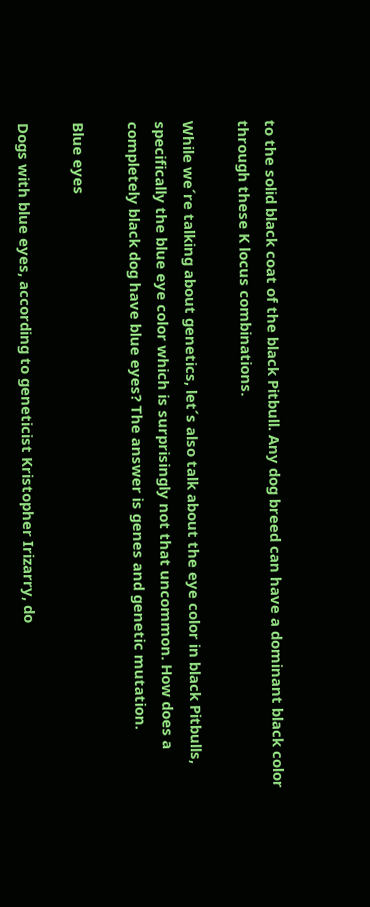to the solid black coat of the black Pitbull. Any dog breed can have a dominant black color through these K locus combinations.

While we´re talking about genetics, let´s also talk about the eye color in black Pitbulls, specifically the blue eye color which is surprisingly not that uncommon. How does a completely black dog have blue eyes? The answer is genes and genetic mutation.

Blue eyes

Dogs with blue eyes, according to geneticist Kristopher Irizarry, do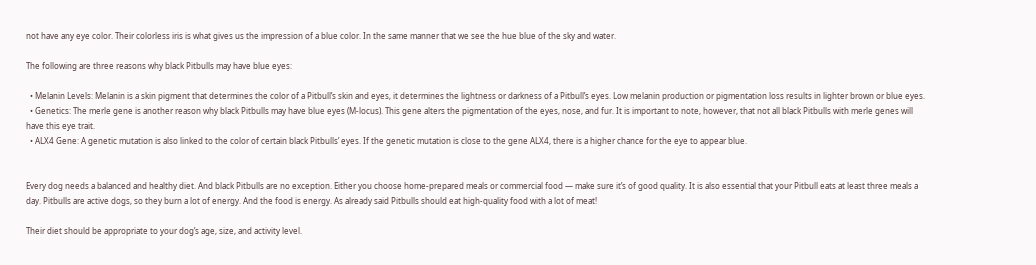not have any eye color. Their colorless iris is what gives us the impression of a blue color. In the same manner that we see the hue blue of the sky and water.

The following are three reasons why black Pitbulls may have blue eyes:

  • Melanin Levels: Melanin is a skin pigment that determines the color of a Pitbull’s skin and eyes, it determines the lightness or darkness of a Pitbull’s eyes. Low melanin production or pigmentation loss results in lighter brown or blue eyes.
  • Genetics: The merle gene is another reason why black Pitbulls may have blue eyes (M-locus). This gene alters the pigmentation of the eyes, nose, and fur. It is important to note, however, that not all black Pitbulls with merle genes will have this eye trait.
  • ALX4 Gene: A genetic mutation is also linked to the color of certain black Pitbulls’ eyes. If the genetic mutation is close to the gene ALX4, there is a higher chance for the eye to appear blue.


Every dog needs a balanced and healthy diet. And black Pitbulls are no exception. Either you choose home-prepared meals or commercial food — make sure it’s of good quality. It is also essential that your Pitbull eats at least three meals a day. Pitbulls are active dogs, so they burn a lot of energy. And the food is energy. As already said Pitbulls should eat high-quality food with a lot of meat!

Their diet should be appropriate to your dog’s age, size, and activity level.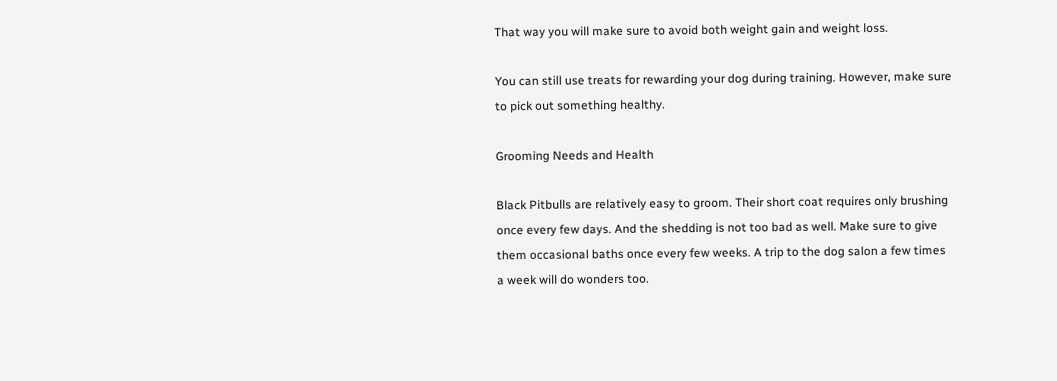That way you will make sure to avoid both weight gain and weight loss.

You can still use treats for rewarding your dog during training. However, make sure to pick out something healthy.

Grooming Needs and Health

Black Pitbulls are relatively easy to groom. Their short coat requires only brushing once every few days. And the shedding is not too bad as well. Make sure to give them occasional baths once every few weeks. A trip to the dog salon a few times a week will do wonders too.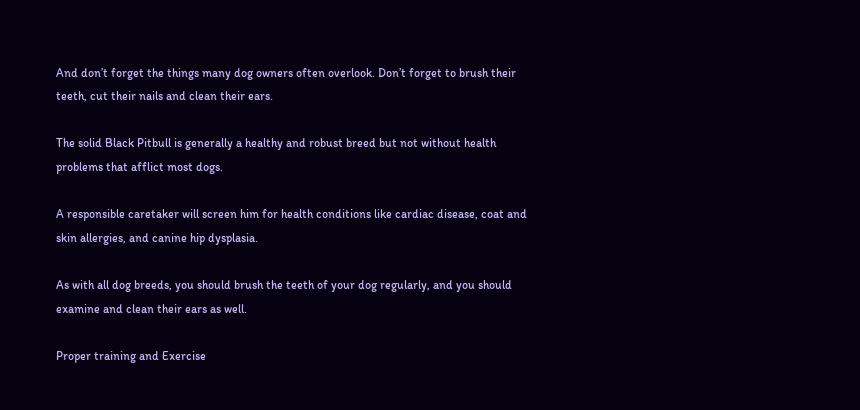And don’t forget the things many dog owners often overlook. Don’t forget to brush their teeth, cut their nails and clean their ears.

The solid Black Pitbull is generally a healthy and robust breed but not without health problems that afflict most dogs.

A responsible caretaker will screen him for health conditions like cardiac disease, coat and skin allergies, and canine hip dysplasia.

As with all dog breeds, you should brush the teeth of your dog regularly, and you should examine and clean their ears as well.

Proper training and Exercise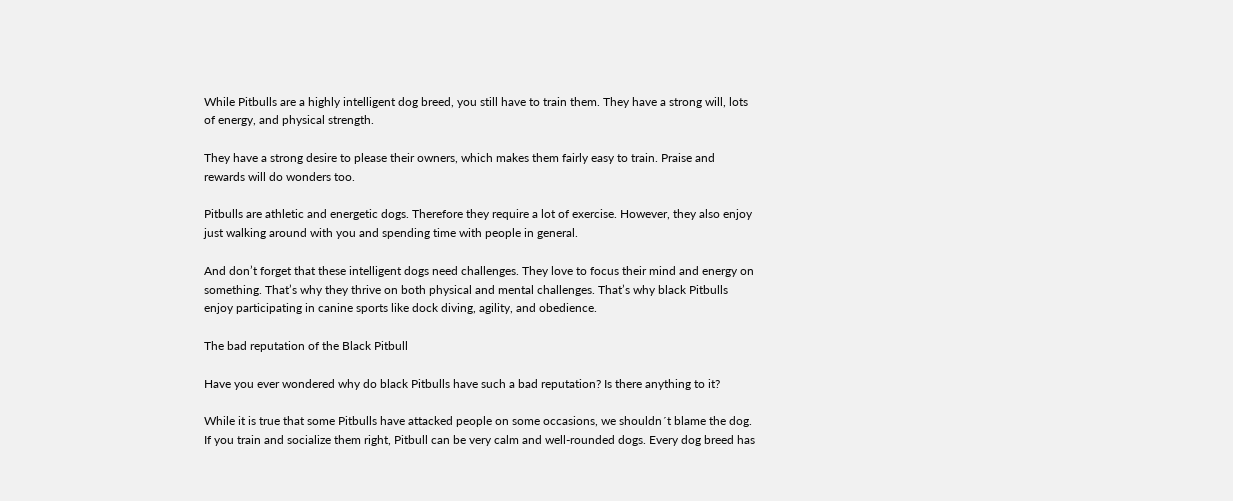While Pitbulls are a highly intelligent dog breed, you still have to train them. They have a strong will, lots of energy, and physical strength.

They have a strong desire to please their owners, which makes them fairly easy to train. Praise and rewards will do wonders too.

Pitbulls are athletic and energetic dogs. Therefore they require a lot of exercise. However, they also enjoy just walking around with you and spending time with people in general.

And don’t forget that these intelligent dogs need challenges. They love to focus their mind and energy on something. That’s why they thrive on both physical and mental challenges. That’s why black Pitbulls enjoy participating in canine sports like dock diving, agility, and obedience.

The bad reputation of the Black Pitbull

Have you ever wondered why do black Pitbulls have such a bad reputation? Is there anything to it?

While it is true that some Pitbulls have attacked people on some occasions, we shouldn´t blame the dog. If you train and socialize them right, Pitbull can be very calm and well-rounded dogs. Every dog breed has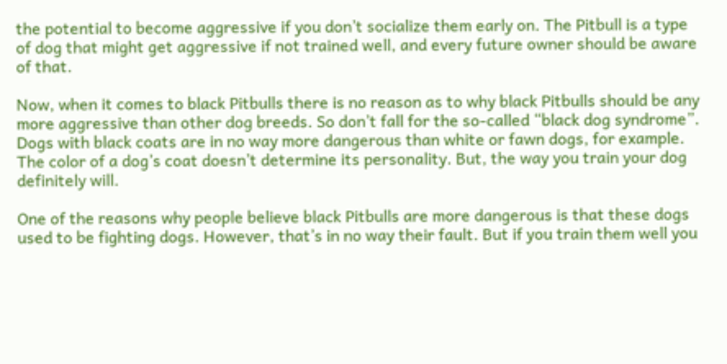the potential to become aggressive if you don’t socialize them early on. The Pitbull is a type of dog that might get aggressive if not trained well, and every future owner should be aware of that.

Now, when it comes to black Pitbulls there is no reason as to why black Pitbulls should be any more aggressive than other dog breeds. So don’t fall for the so-called “black dog syndrome”. Dogs with black coats are in no way more dangerous than white or fawn dogs, for example. The color of a dog’s coat doesn’t determine its personality. But, the way you train your dog definitely will.

One of the reasons why people believe black Pitbulls are more dangerous is that these dogs used to be fighting dogs. However, that’s in no way their fault. But if you train them well you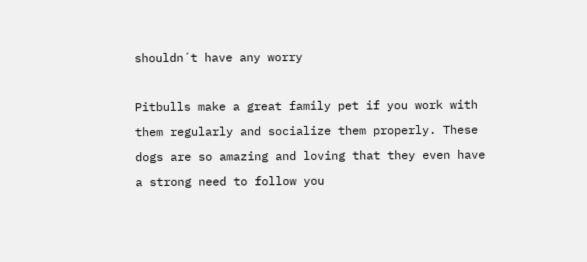shouldn´t have any worry

Pitbulls make a great family pet if you work with them regularly and socialize them properly. These dogs are so amazing and loving that they even have a strong need to follow you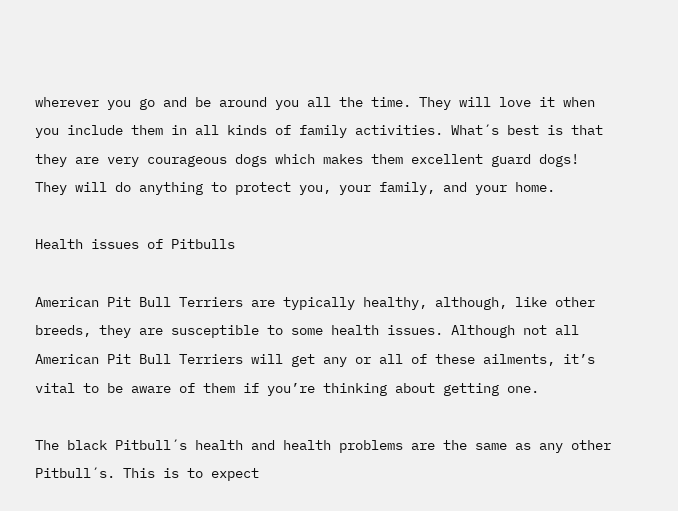wherever you go and be around you all the time. They will love it when you include them in all kinds of family activities. What´s best is that they are very courageous dogs which makes them excellent guard dogs! They will do anything to protect you, your family, and your home.

Health issues of Pitbulls

American Pit Bull Terriers are typically healthy, although, like other breeds, they are susceptible to some health issues. Although not all American Pit Bull Terriers will get any or all of these ailments, it’s vital to be aware of them if you’re thinking about getting one.

The black Pitbull´s health and health problems are the same as any other Pitbull´s. This is to expect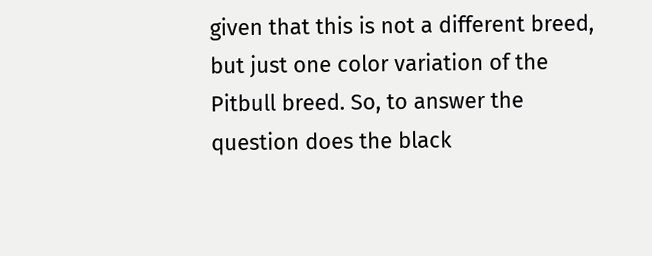given that this is not a different breed, but just one color variation of the Pitbull breed. So, to answer the question does the black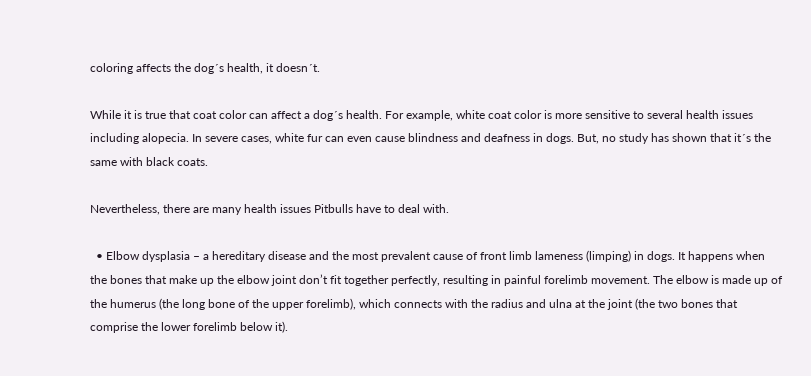coloring affects the dog´s health, it doesn´t.

While it is true that coat color can affect a dog´s health. For example, white coat color is more sensitive to several health issues including alopecia. In severe cases, white fur can even cause blindness and deafness in dogs. But, no study has shown that it´s the same with black coats.

Nevertheless, there are many health issues Pitbulls have to deal with.

  • Elbow dysplasia – a hereditary disease and the most prevalent cause of front limb lameness (limping) in dogs. It happens when the bones that make up the elbow joint don’t fit together perfectly, resulting in painful forelimb movement. The elbow is made up of the humerus (the long bone of the upper forelimb), which connects with the radius and ulna at the joint (the two bones that comprise the lower forelimb below it).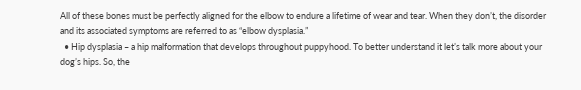All of these bones must be perfectly aligned for the elbow to endure a lifetime of wear and tear. When they don’t, the disorder and its associated symptoms are referred to as “elbow dysplasia.”
  • Hip dysplasia – a hip malformation that develops throughout puppyhood. To better understand it let’s talk more about your dog’s hips. So, the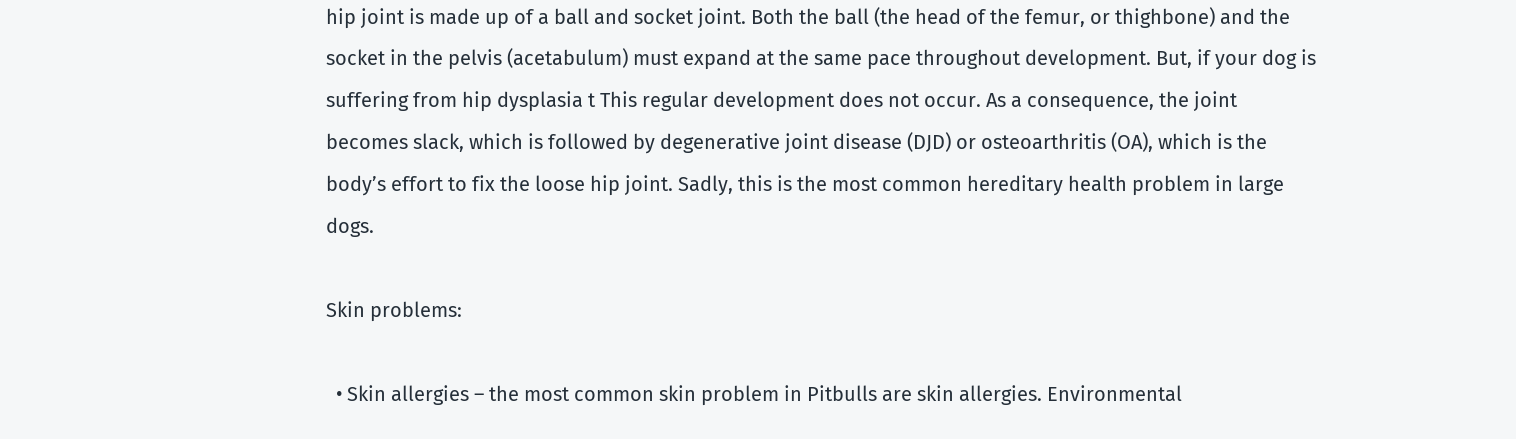hip joint is made up of a ball and socket joint. Both the ball (the head of the femur, or thighbone) and the socket in the pelvis (acetabulum) must expand at the same pace throughout development. But, if your dog is suffering from hip dysplasia t This regular development does not occur. As a consequence, the joint becomes slack, which is followed by degenerative joint disease (DJD) or osteoarthritis (OA), which is the body’s effort to fix the loose hip joint. Sadly, this is the most common hereditary health problem in large dogs.

Skin problems:

  • Skin allergies – the most common skin problem in Pitbulls are skin allergies. Environmental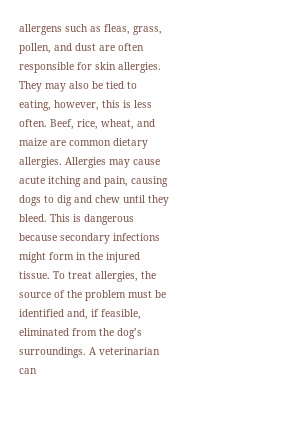allergens such as fleas, grass, pollen, and dust are often responsible for skin allergies. They may also be tied to eating, however, this is less often. Beef, rice, wheat, and maize are common dietary allergies. Allergies may cause acute itching and pain, causing dogs to dig and chew until they bleed. This is dangerous because secondary infections might form in the injured tissue. To treat allergies, the source of the problem must be identified and, if feasible, eliminated from the dog’s surroundings. A veterinarian can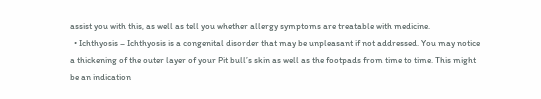assist you with this, as well as tell you whether allergy symptoms are treatable with medicine.
  • Ichthyosis – Ichthyosis is a congenital disorder that may be unpleasant if not addressed. You may notice a thickening of the outer layer of your Pit bull’s skin as well as the footpads from time to time. This might be an indication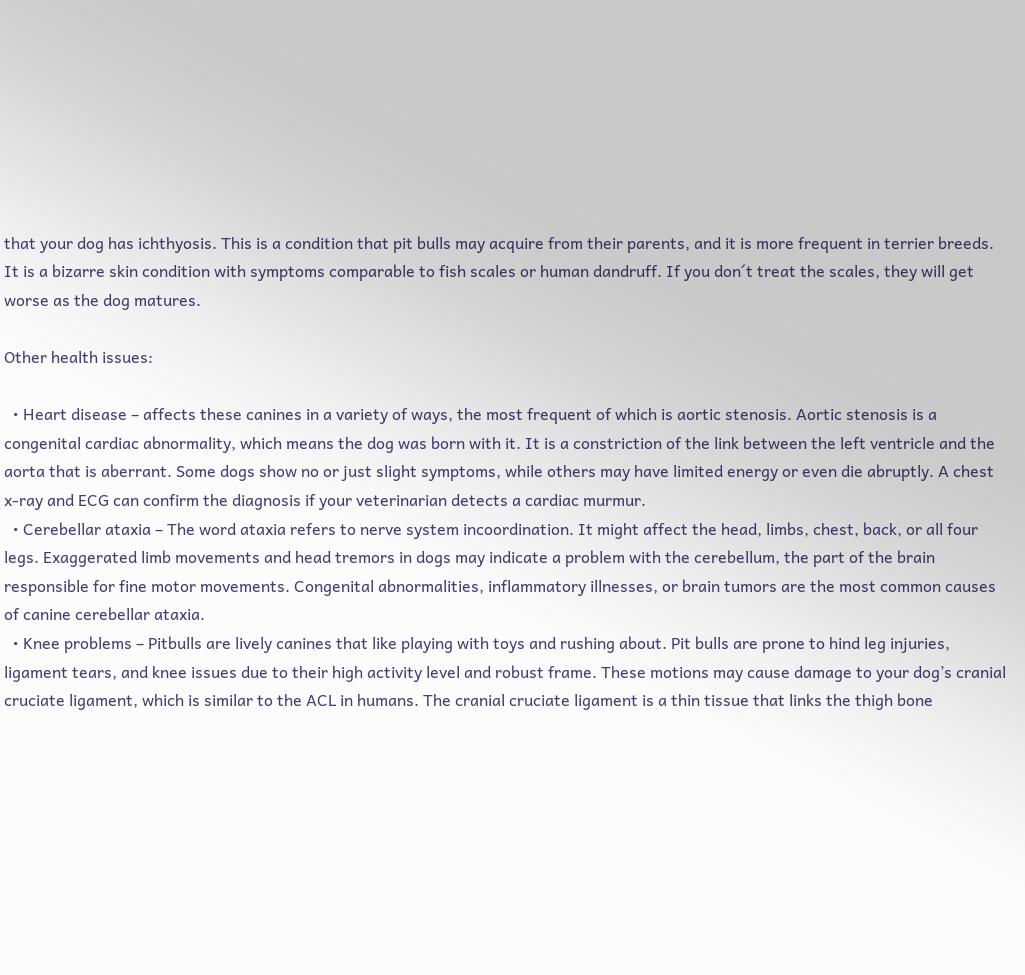that your dog has ichthyosis. This is a condition that pit bulls may acquire from their parents, and it is more frequent in terrier breeds. It is a bizarre skin condition with symptoms comparable to fish scales or human dandruff. If you don´t treat the scales, they will get worse as the dog matures.

Other health issues:

  • Heart disease – affects these canines in a variety of ways, the most frequent of which is aortic stenosis. Aortic stenosis is a congenital cardiac abnormality, which means the dog was born with it. It is a constriction of the link between the left ventricle and the aorta that is aberrant. Some dogs show no or just slight symptoms, while others may have limited energy or even die abruptly. A chest x-ray and ECG can confirm the diagnosis if your veterinarian detects a cardiac murmur.
  • Cerebellar ataxia – The word ataxia refers to nerve system incoordination. It might affect the head, limbs, chest, back, or all four legs. Exaggerated limb movements and head tremors in dogs may indicate a problem with the cerebellum, the part of the brain responsible for fine motor movements. Congenital abnormalities, inflammatory illnesses, or brain tumors are the most common causes of canine cerebellar ataxia.
  • Knee problems – Pitbulls are lively canines that like playing with toys and rushing about. Pit bulls are prone to hind leg injuries, ligament tears, and knee issues due to their high activity level and robust frame. These motions may cause damage to your dog’s cranial cruciate ligament, which is similar to the ACL in humans. The cranial cruciate ligament is a thin tissue that links the thigh bone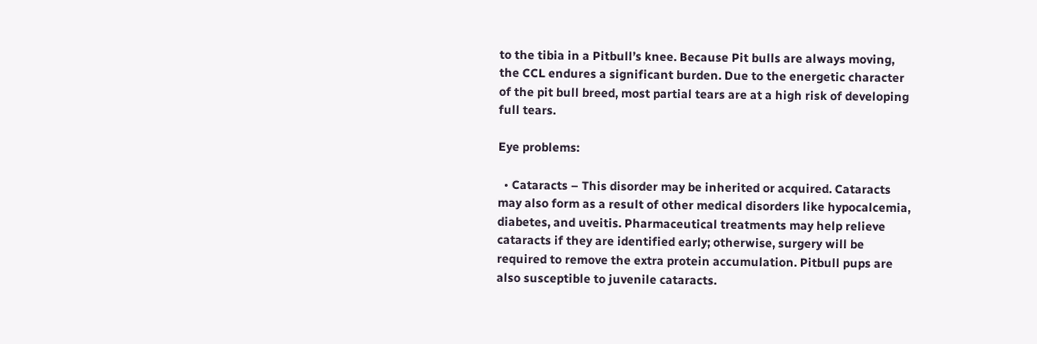to the tibia in a Pitbull’s knee. Because Pit bulls are always moving, the CCL endures a significant burden. Due to the energetic character of the pit bull breed, most partial tears are at a high risk of developing full tears.

Eye problems:

  • Cataracts – This disorder may be inherited or acquired. Cataracts may also form as a result of other medical disorders like hypocalcemia, diabetes, and uveitis. Pharmaceutical treatments may help relieve cataracts if they are identified early; otherwise, surgery will be required to remove the extra protein accumulation. Pitbull pups are also susceptible to juvenile cataracts.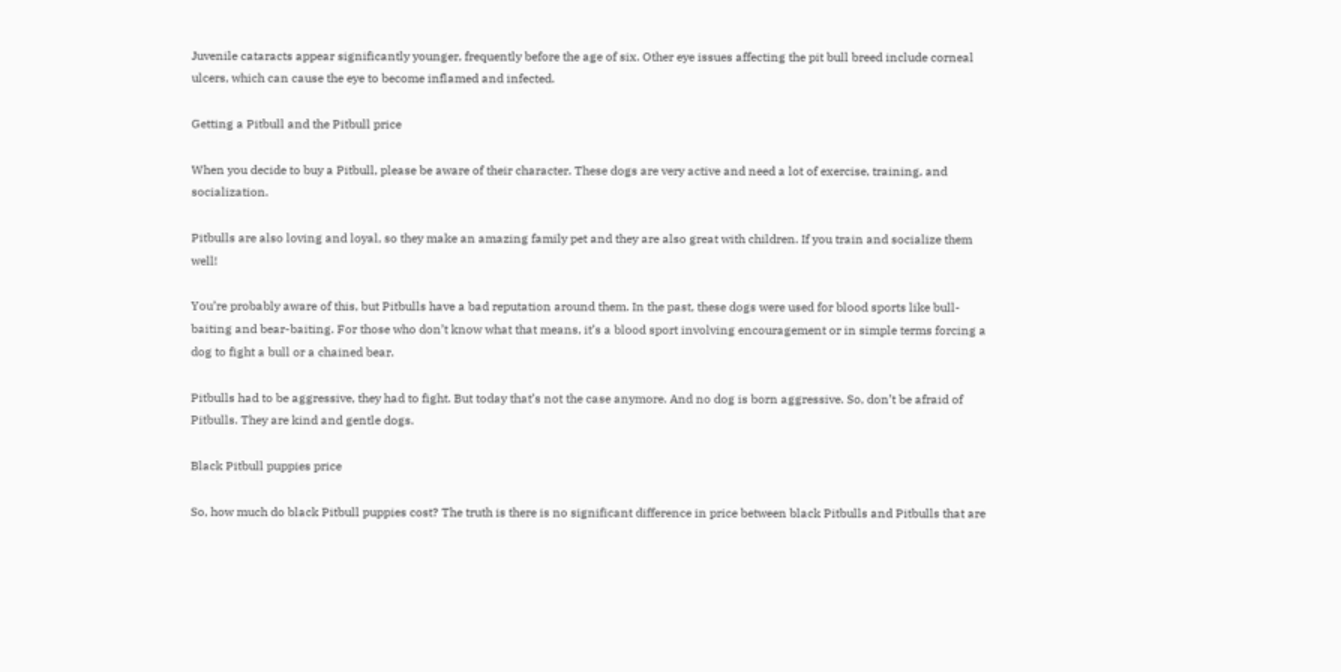Juvenile cataracts appear significantly younger, frequently before the age of six. Other eye issues affecting the pit bull breed include corneal ulcers, which can cause the eye to become inflamed and infected.

Getting a Pitbull and the Pitbull price

When you decide to buy a Pitbull, please be aware of their character. These dogs are very active and need a lot of exercise, training, and socialization.

Pitbulls are also loving and loyal, so they make an amazing family pet and they are also great with children. If you train and socialize them well!

You’re probably aware of this, but Pitbulls have a bad reputation around them. In the past, these dogs were used for blood sports like bull-baiting and bear-baiting. For those who don’t know what that means, it’s a blood sport involving encouragement or in simple terms forcing a dog to fight a bull or a chained bear.

Pitbulls had to be aggressive, they had to fight. But today that’s not the case anymore. And no dog is born aggressive. So, don’t be afraid of Pitbulls. They are kind and gentle dogs.

Black Pitbull puppies price

So, how much do black Pitbull puppies cost? The truth is there is no significant difference in price between black Pitbulls and Pitbulls that are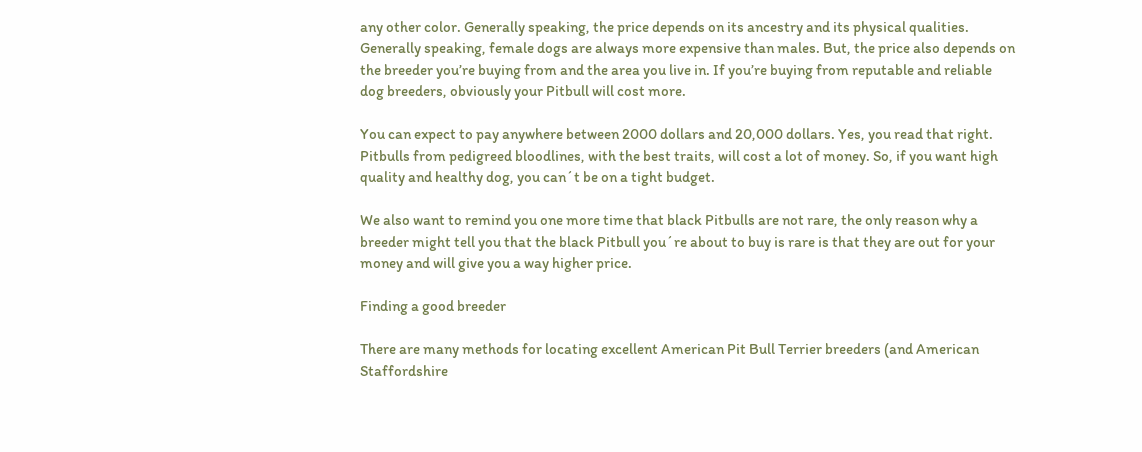any other color. Generally speaking, the price depends on its ancestry and its physical qualities. Generally speaking, female dogs are always more expensive than males. But, the price also depends on the breeder you’re buying from and the area you live in. If you’re buying from reputable and reliable dog breeders, obviously your Pitbull will cost more.

You can expect to pay anywhere between 2000 dollars and 20,000 dollars. Yes, you read that right. Pitbulls from pedigreed bloodlines, with the best traits, will cost a lot of money. So, if you want high quality and healthy dog, you can´t be on a tight budget.

We also want to remind you one more time that black Pitbulls are not rare, the only reason why a breeder might tell you that the black Pitbull you´re about to buy is rare is that they are out for your money and will give you a way higher price.

Finding a good breeder

There are many methods for locating excellent American Pit Bull Terrier breeders (and American Staffordshire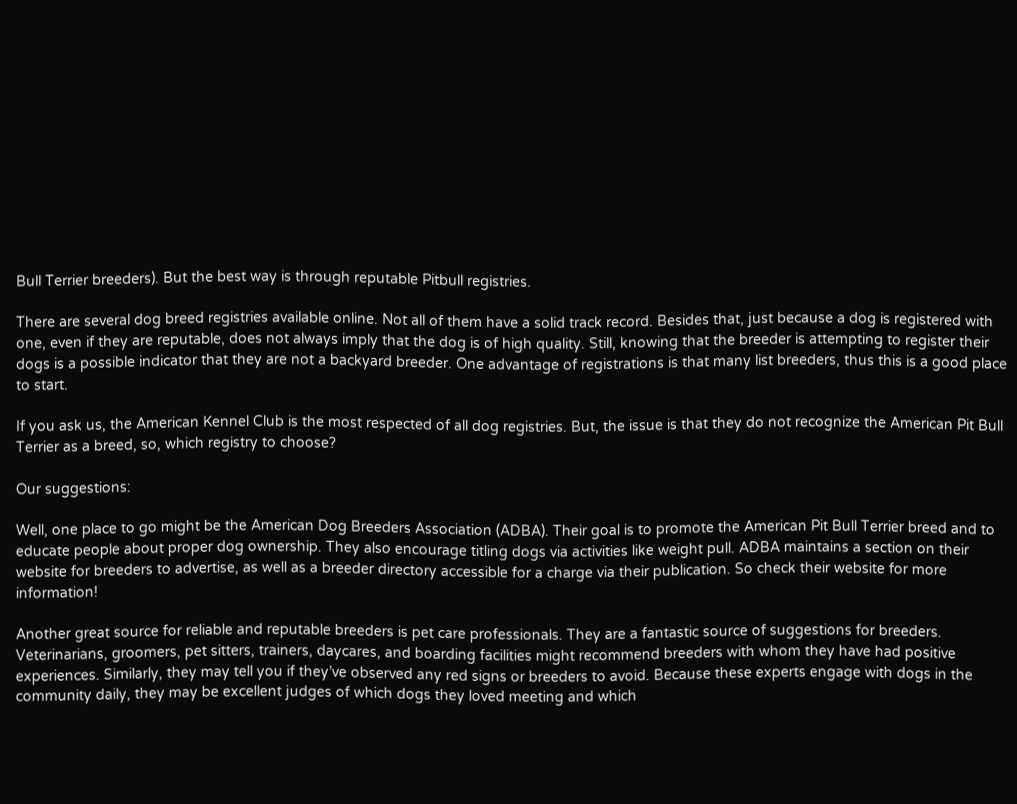Bull Terrier breeders). But the best way is through reputable Pitbull registries.

There are several dog breed registries available online. Not all of them have a solid track record. Besides that, just because a dog is registered with one, even if they are reputable, does not always imply that the dog is of high quality. Still, knowing that the breeder is attempting to register their dogs is a possible indicator that they are not a backyard breeder. One advantage of registrations is that many list breeders, thus this is a good place to start.

If you ask us, the American Kennel Club is the most respected of all dog registries. But, the issue is that they do not recognize the American Pit Bull Terrier as a breed, so, which registry to choose?

Our suggestions:

Well, one place to go might be the American Dog Breeders Association (ADBA). Their goal is to promote the American Pit Bull Terrier breed and to educate people about proper dog ownership. They also encourage titling dogs via activities like weight pull. ADBA maintains a section on their website for breeders to advertise, as well as a breeder directory accessible for a charge via their publication. So check their website for more information!

Another great source for reliable and reputable breeders is pet care professionals. They are a fantastic source of suggestions for breeders. Veterinarians, groomers, pet sitters, trainers, daycares, and boarding facilities might recommend breeders with whom they have had positive experiences. Similarly, they may tell you if they’ve observed any red signs or breeders to avoid. Because these experts engage with dogs in the community daily, they may be excellent judges of which dogs they loved meeting and which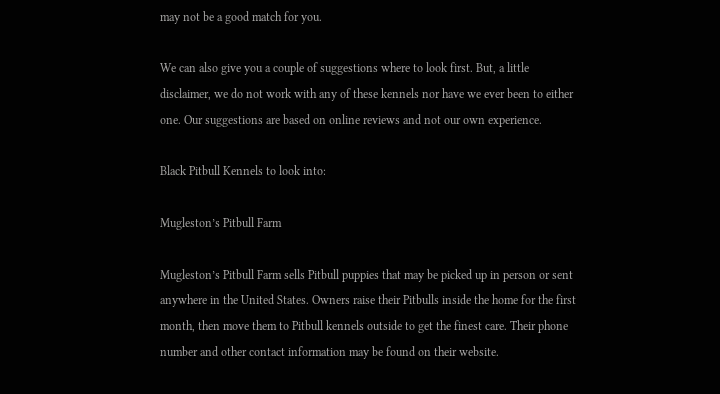may not be a good match for you.

We can also give you a couple of suggestions where to look first. But, a little disclaimer, we do not work with any of these kennels nor have we ever been to either one. Our suggestions are based on online reviews and not our own experience.

Black Pitbull Kennels to look into:

Mugleston’s Pitbull Farm

Mugleston’s Pitbull Farm sells Pitbull puppies that may be picked up in person or sent anywhere in the United States. Owners raise their Pitbulls inside the home for the first month, then move them to Pitbull kennels outside to get the finest care. Their phone number and other contact information may be found on their website.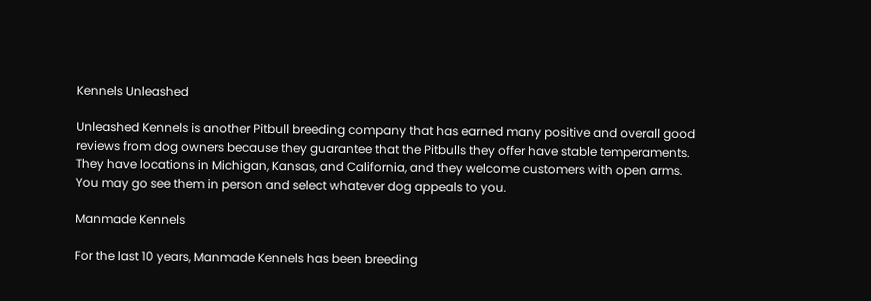Kennels Unleashed

Unleashed Kennels is another Pitbull breeding company that has earned many positive and overall good reviews from dog owners because they guarantee that the Pitbulls they offer have stable temperaments. They have locations in Michigan, Kansas, and California, and they welcome customers with open arms. You may go see them in person and select whatever dog appeals to you.

Manmade Kennels

For the last 10 years, Manmade Kennels has been breeding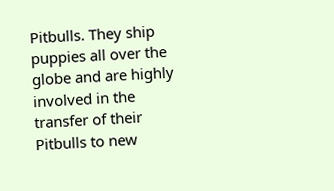Pitbulls. They ship puppies all over the globe and are highly involved in the transfer of their Pitbulls to new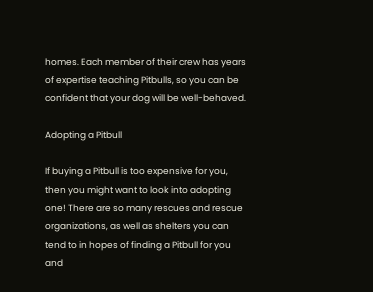homes. Each member of their crew has years of expertise teaching Pitbulls, so you can be confident that your dog will be well-behaved.

Adopting a Pitbull

If buying a Pitbull is too expensive for you, then you might want to look into adopting one! There are so many rescues and rescue organizations, as well as shelters you can tend to in hopes of finding a Pitbull for you and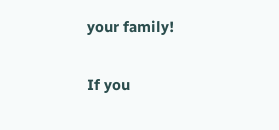your family!

If you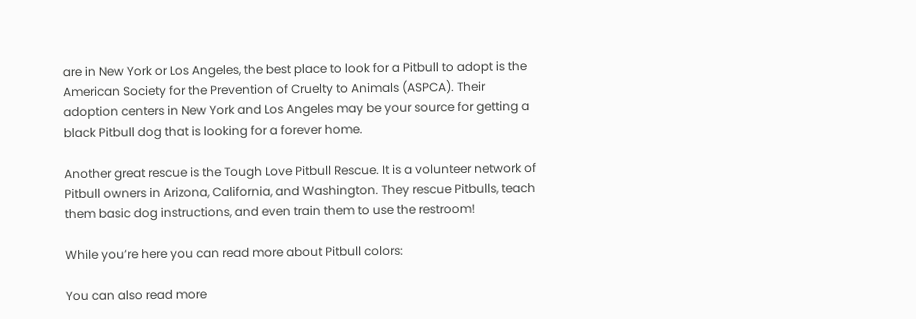are in New York or Los Angeles, the best place to look for a Pitbull to adopt is the American Society for the Prevention of Cruelty to Animals (ASPCA). Their adoption centers in New York and Los Angeles may be your source for getting a black Pitbull dog that is looking for a forever home.

Another great rescue is the Tough Love Pitbull Rescue. It is a volunteer network of Pitbull owners in Arizona, California, and Washington. They rescue Pitbulls, teach them basic dog instructions, and even train them to use the restroom!

While you’re here you can read more about Pitbull colors:

You can also read more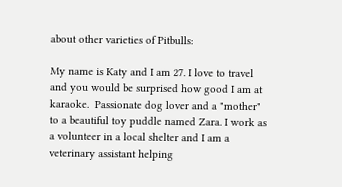about other varieties of Pitbulls:

My name is Katy and I am 27. I love to travel and you would be surprised how good I am at karaoke.  Passionate dog lover and a "mother" to a beautiful toy puddle named Zara. I work as a volunteer in a local shelter and I am a veterinary assistant helping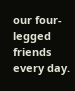our four-legged friends every day.